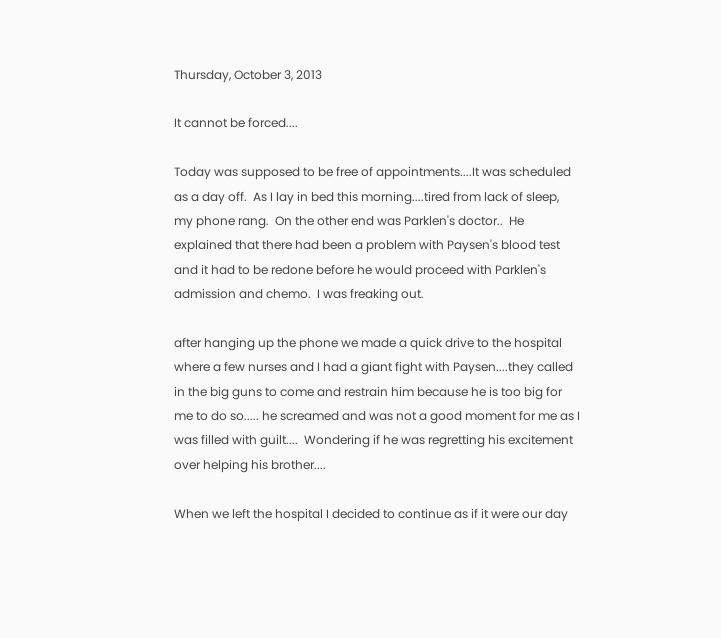Thursday, October 3, 2013

It cannot be forced....

Today was supposed to be free of appointments....It was scheduled as a day off.  As I lay in bed this morning....tired from lack of sleep, my phone rang.  On the other end was Parklen's doctor..  He explained that there had been a problem with Paysen's blood test and it had to be redone before he would proceed with Parklen's admission and chemo.  I was freaking out.

after hanging up the phone we made a quick drive to the hospital where a few nurses and I had a giant fight with Paysen....they called in the big guns to come and restrain him because he is too big for me to do so..... he screamed and was not a good moment for me as I was filled with guilt....  Wondering if he was regretting his excitement over helping his brother....

When we left the hospital I decided to continue as if it were our day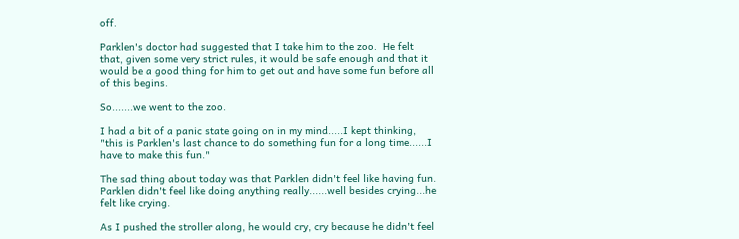off.

Parklen's doctor had suggested that I take him to the zoo.  He felt that, given some very strict rules, it would be safe enough and that it would be a good thing for him to get out and have some fun before all of this begins.

So.......we went to the zoo.

I had a bit of a panic state going on in my mind.....I kept thinking, "this is Parklen's last chance to do something fun for a long time......I have to make this fun."

The sad thing about today was that Parklen didn't feel like having fun.  Parklen didn't feel like doing anything really......well besides crying...he felt like crying.

As I pushed the stroller along, he would cry, cry because he didn't feel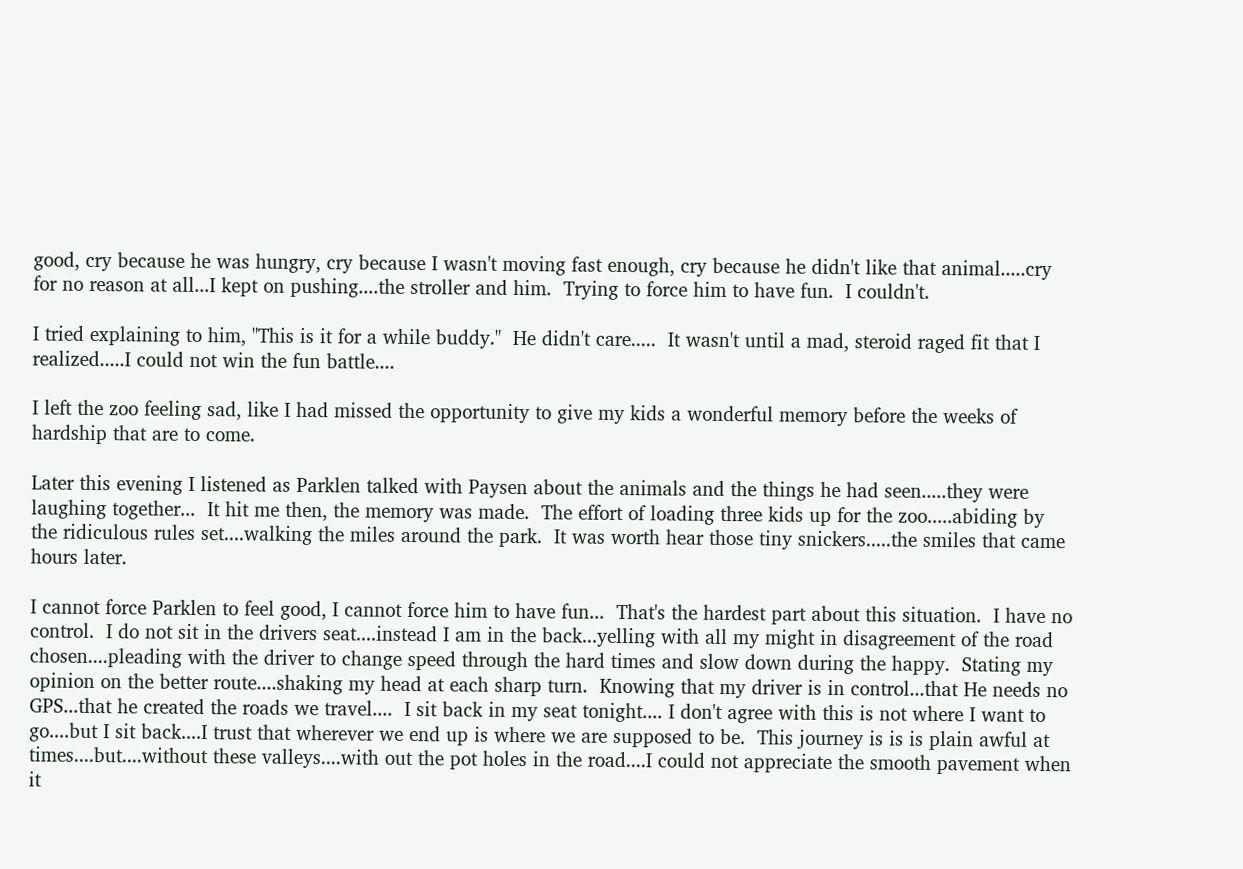good, cry because he was hungry, cry because I wasn't moving fast enough, cry because he didn't like that animal.....cry for no reason at all...I kept on pushing....the stroller and him.  Trying to force him to have fun.  I couldn't.

I tried explaining to him, "This is it for a while buddy."  He didn't care.....  It wasn't until a mad, steroid raged fit that I realized.....I could not win the fun battle....

I left the zoo feeling sad, like I had missed the opportunity to give my kids a wonderful memory before the weeks of hardship that are to come.

Later this evening I listened as Parklen talked with Paysen about the animals and the things he had seen.....they were laughing together...  It hit me then, the memory was made.  The effort of loading three kids up for the zoo.....abiding by the ridiculous rules set....walking the miles around the park.  It was worth hear those tiny snickers.....the smiles that came hours later.

I cannot force Parklen to feel good, I cannot force him to have fun...  That's the hardest part about this situation.  I have no control.  I do not sit in the drivers seat....instead I am in the back...yelling with all my might in disagreement of the road chosen....pleading with the driver to change speed through the hard times and slow down during the happy.  Stating my opinion on the better route....shaking my head at each sharp turn.  Knowing that my driver is in control...that He needs no GPS...that he created the roads we travel....  I sit back in my seat tonight.... I don't agree with this is not where I want to go....but I sit back....I trust that wherever we end up is where we are supposed to be.  This journey is is is plain awful at times....but....without these valleys....with out the pot holes in the road....I could not appreciate the smooth pavement when it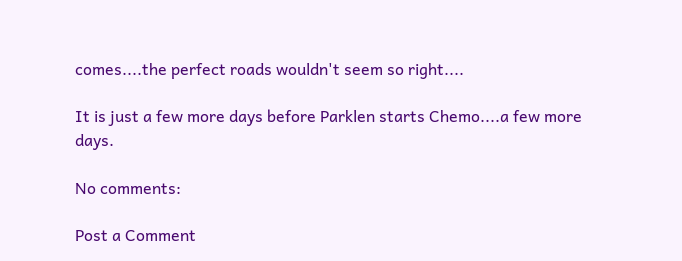comes....the perfect roads wouldn't seem so right....

It is just a few more days before Parklen starts Chemo....a few more days.

No comments:

Post a Comment